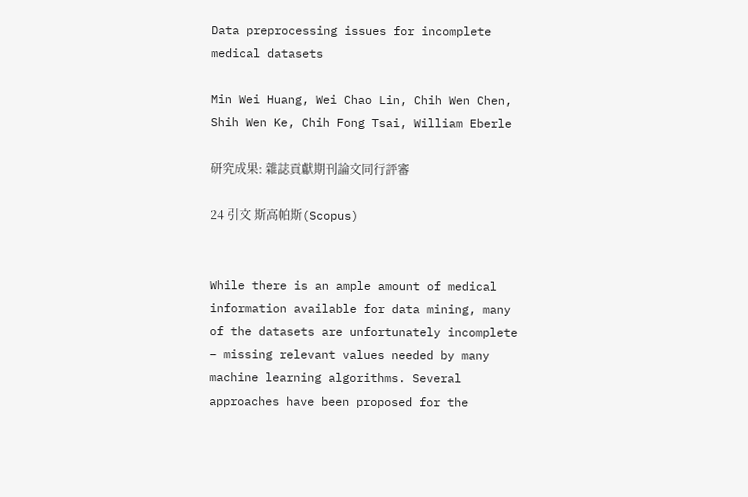Data preprocessing issues for incomplete medical datasets

Min Wei Huang, Wei Chao Lin, Chih Wen Chen, Shih Wen Ke, Chih Fong Tsai, William Eberle

研究成果: 雜誌貢獻期刊論文同行評審

24 引文 斯高帕斯(Scopus)


While there is an ample amount of medical information available for data mining, many of the datasets are unfortunately incomplete – missing relevant values needed by many machine learning algorithms. Several approaches have been proposed for the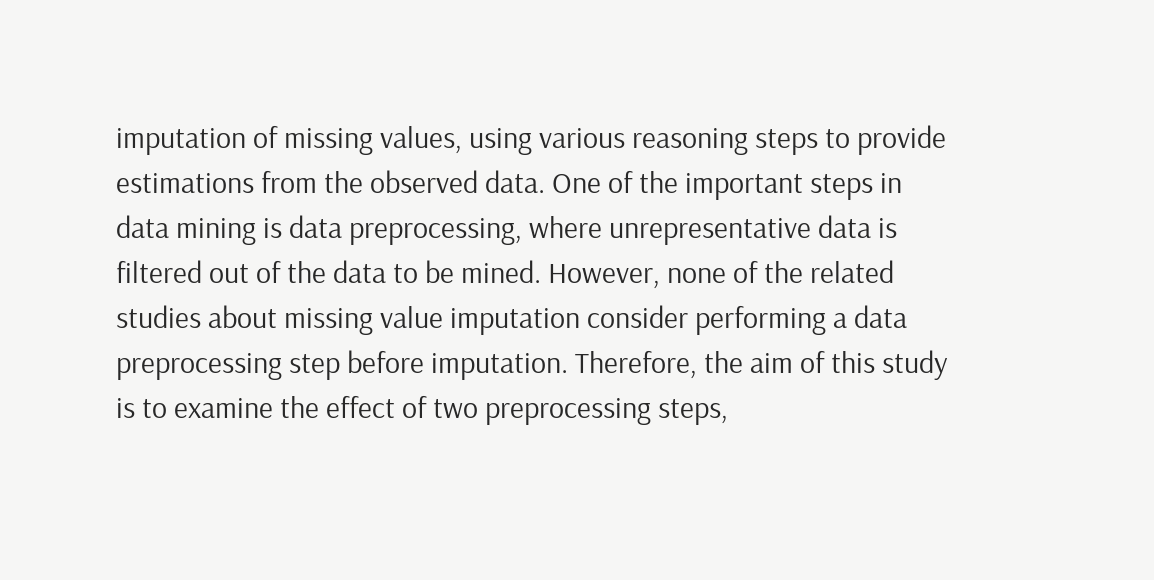imputation of missing values, using various reasoning steps to provide estimations from the observed data. One of the important steps in data mining is data preprocessing, where unrepresentative data is filtered out of the data to be mined. However, none of the related studies about missing value imputation consider performing a data preprocessing step before imputation. Therefore, the aim of this study is to examine the effect of two preprocessing steps,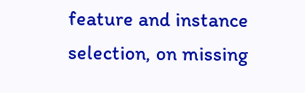feature and instance selection, on missing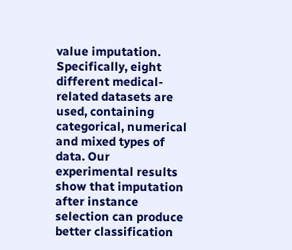value imputation. Specifically, eight different medical-related datasets are used, containing categorical, numerical and mixed types of data. Our experimental results show that imputation after instance selection can produce better classification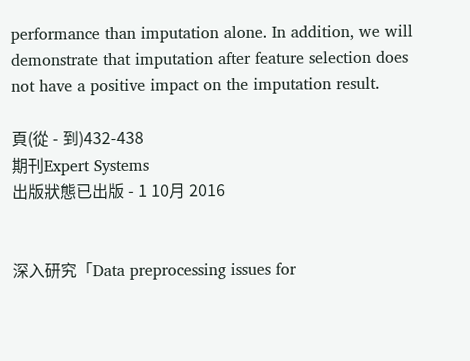performance than imputation alone. In addition, we will demonstrate that imputation after feature selection does not have a positive impact on the imputation result.

頁(從 - 到)432-438
期刊Expert Systems
出版狀態已出版 - 1 10月 2016


深入研究「Data preprocessing issues for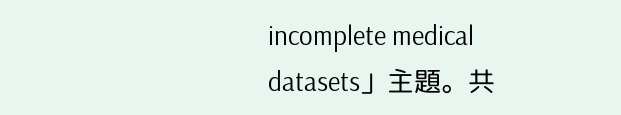incomplete medical datasets」主題。共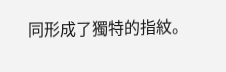同形成了獨特的指紋。